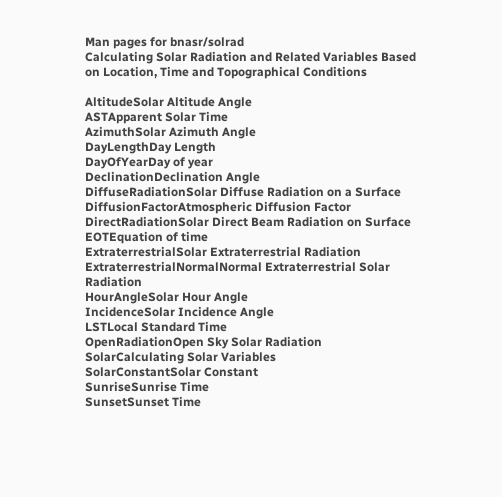Man pages for bnasr/solrad
Calculating Solar Radiation and Related Variables Based on Location, Time and Topographical Conditions

AltitudeSolar Altitude Angle
ASTApparent Solar Time
AzimuthSolar Azimuth Angle
DayLengthDay Length
DayOfYearDay of year
DeclinationDeclination Angle
DiffuseRadiationSolar Diffuse Radiation on a Surface
DiffusionFactorAtmospheric Diffusion Factor
DirectRadiationSolar Direct Beam Radiation on Surface
EOTEquation of time
ExtraterrestrialSolar Extraterrestrial Radiation
ExtraterrestrialNormalNormal Extraterrestrial Solar Radiation
HourAngleSolar Hour Angle
IncidenceSolar Incidence Angle
LSTLocal Standard Time
OpenRadiationOpen Sky Solar Radiation
SolarCalculating Solar Variables
SolarConstantSolar Constant
SunriseSunrise Time
SunsetSunset Time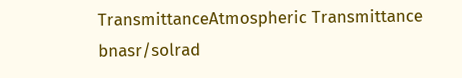TransmittanceAtmospheric Transmittance
bnasr/solrad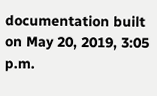documentation built on May 20, 2019, 3:05 p.m.